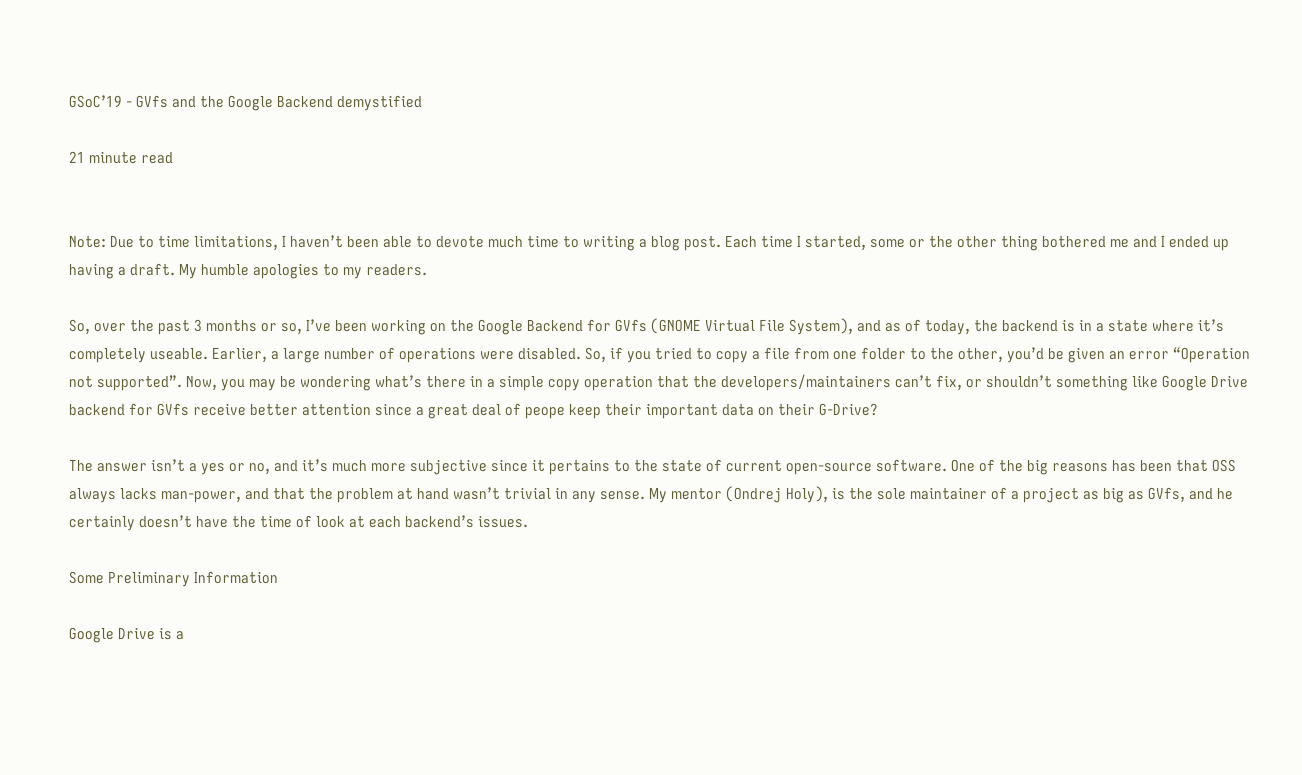GSoC’19 - GVfs and the Google Backend demystified

21 minute read


Note: Due to time limitations, I haven’t been able to devote much time to writing a blog post. Each time I started, some or the other thing bothered me and I ended up having a draft. My humble apologies to my readers.

So, over the past 3 months or so, I’ve been working on the Google Backend for GVfs (GNOME Virtual File System), and as of today, the backend is in a state where it’s completely useable. Earlier, a large number of operations were disabled. So, if you tried to copy a file from one folder to the other, you’d be given an error “Operation not supported”. Now, you may be wondering what’s there in a simple copy operation that the developers/maintainers can’t fix, or shouldn’t something like Google Drive backend for GVfs receive better attention since a great deal of peope keep their important data on their G-Drive?

The answer isn’t a yes or no, and it’s much more subjective since it pertains to the state of current open-source software. One of the big reasons has been that OSS always lacks man-power, and that the problem at hand wasn’t trivial in any sense. My mentor (Ondrej Holy), is the sole maintainer of a project as big as GVfs, and he certainly doesn’t have the time of look at each backend’s issues.

Some Preliminary Information

Google Drive is a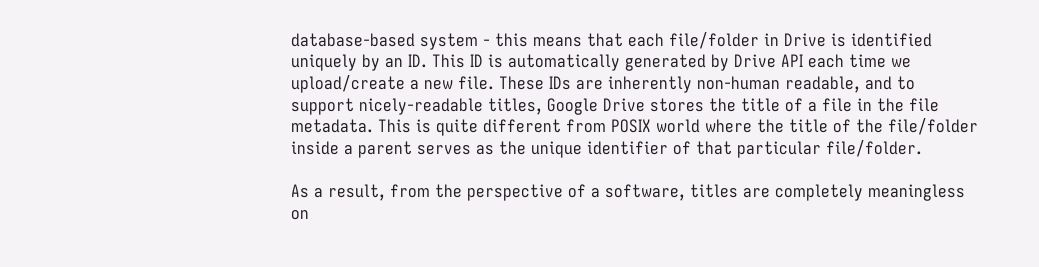database-based system - this means that each file/folder in Drive is identified uniquely by an ID. This ID is automatically generated by Drive API each time we upload/create a new file. These IDs are inherently non-human readable, and to support nicely-readable titles, Google Drive stores the title of a file in the file metadata. This is quite different from POSIX world where the title of the file/folder inside a parent serves as the unique identifier of that particular file/folder.

As a result, from the perspective of a software, titles are completely meaningless on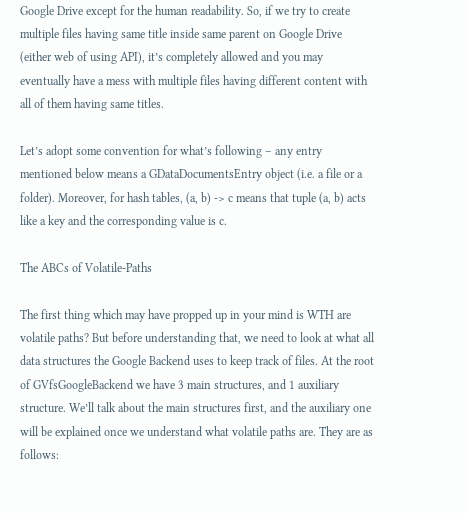Google Drive except for the human readability. So, if we try to create multiple files having same title inside same parent on Google Drive (either web of using API), it’s completely allowed and you may eventually have a mess with multiple files having different content with all of them having same titles.

Let’s adopt some convention for what’s following – any entry mentioned below means a GDataDocumentsEntry object (i.e. a file or a folder). Moreover, for hash tables, (a, b) -> c means that tuple (a, b) acts like a key and the corresponding value is c.

The ABCs of Volatile-Paths

The first thing which may have propped up in your mind is WTH are volatile paths? But before understanding that, we need to look at what all data structures the Google Backend uses to keep track of files. At the root of GVfsGoogleBackend we have 3 main structures, and 1 auxiliary structure. We’ll talk about the main structures first, and the auxiliary one will be explained once we understand what volatile paths are. They are as follows: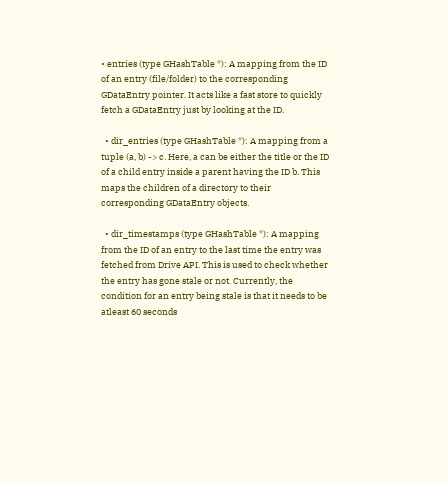• entries (type GHashTable *): A mapping from the ID of an entry (file/folder) to the corresponding GDataEntry pointer. It acts like a fast store to quickly fetch a GDataEntry just by looking at the ID.

  • dir_entries (type GHashTable *): A mapping from a tuple (a, b) -> c. Here, a can be either the title or the ID of a child entry inside a parent having the ID b. This maps the children of a directory to their corresponding GDataEntry objects.

  • dir_timestamps (type GHashTable *): A mapping from the ID of an entry to the last time the entry was fetched from Drive API. This is used to check whether the entry has gone stale or not. Currently, the condition for an entry being stale is that it needs to be atleast 60 seconds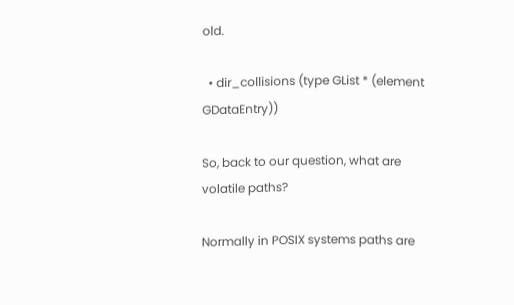old.

  • dir_collisions (type GList * (element GDataEntry))

So, back to our question, what are volatile paths?

Normally in POSIX systems paths are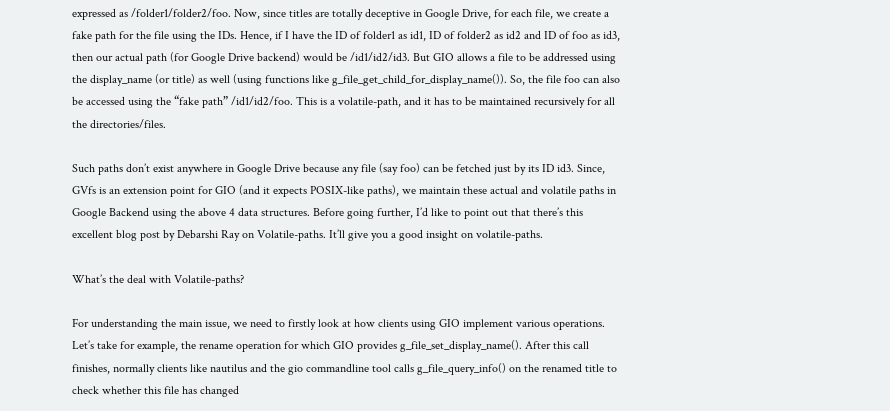expressed as /folder1/folder2/foo. Now, since titles are totally deceptive in Google Drive, for each file, we create a fake path for the file using the IDs. Hence, if I have the ID of folder1 as id1, ID of folder2 as id2 and ID of foo as id3, then our actual path (for Google Drive backend) would be /id1/id2/id3. But GIO allows a file to be addressed using the display_name (or title) as well (using functions like g_file_get_child_for_display_name()). So, the file foo can also be accessed using the “fake path” /id1/id2/foo. This is a volatile-path, and it has to be maintained recursively for all the directories/files.

Such paths don’t exist anywhere in Google Drive because any file (say foo) can be fetched just by its ID id3. Since, GVfs is an extension point for GIO (and it expects POSIX-like paths), we maintain these actual and volatile paths in Google Backend using the above 4 data structures. Before going further, I’d like to point out that there’s this excellent blog post by Debarshi Ray on Volatile-paths. It’ll give you a good insight on volatile-paths.

What’s the deal with Volatile-paths?

For understanding the main issue, we need to firstly look at how clients using GIO implement various operations. Let’s take for example, the rename operation for which GIO provides g_file_set_display_name(). After this call finishes, normally clients like nautilus and the gio commandline tool calls g_file_query_info() on the renamed title to check whether this file has changed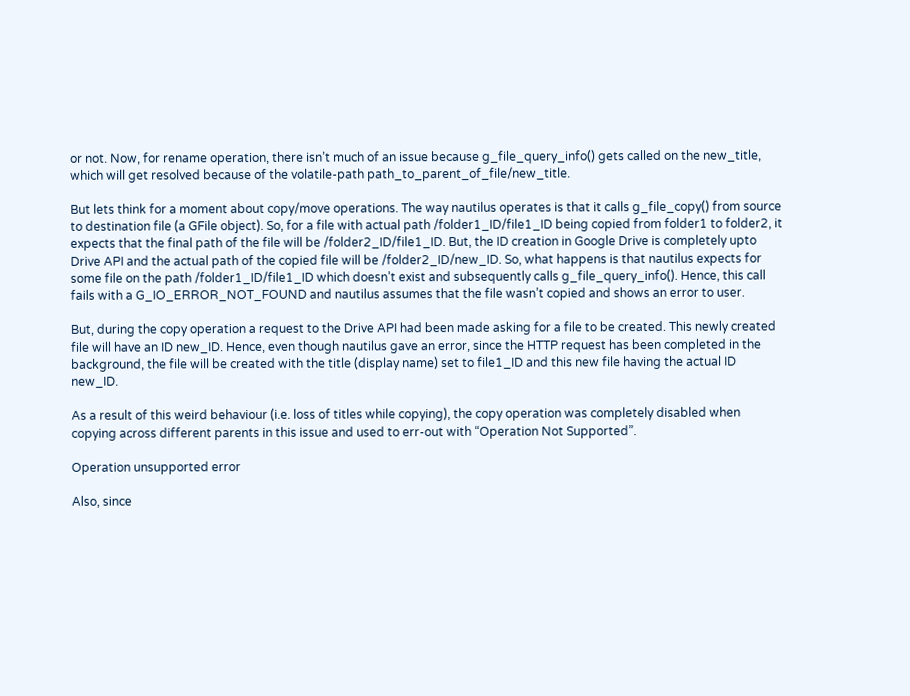or not. Now, for rename operation, there isn’t much of an issue because g_file_query_info() gets called on the new_title, which will get resolved because of the volatile-path path_to_parent_of_file/new_title.

But lets think for a moment about copy/move operations. The way nautilus operates is that it calls g_file_copy() from source to destination file (a GFile object). So, for a file with actual path /folder1_ID/file1_ID being copied from folder1 to folder2, it expects that the final path of the file will be /folder2_ID/file1_ID. But, the ID creation in Google Drive is completely upto Drive API and the actual path of the copied file will be /folder2_ID/new_ID. So, what happens is that nautilus expects for some file on the path /folder1_ID/file1_ID which doesn’t exist and subsequently calls g_file_query_info(). Hence, this call fails with a G_IO_ERROR_NOT_FOUND and nautilus assumes that the file wasn’t copied and shows an error to user.

But, during the copy operation a request to the Drive API had been made asking for a file to be created. This newly created file will have an ID new_ID. Hence, even though nautilus gave an error, since the HTTP request has been completed in the background, the file will be created with the title (display name) set to file1_ID and this new file having the actual ID new_ID.

As a result of this weird behaviour (i.e. loss of titles while copying), the copy operation was completely disabled when copying across different parents in this issue and used to err-out with “Operation Not Supported”.

Operation unsupported error

Also, since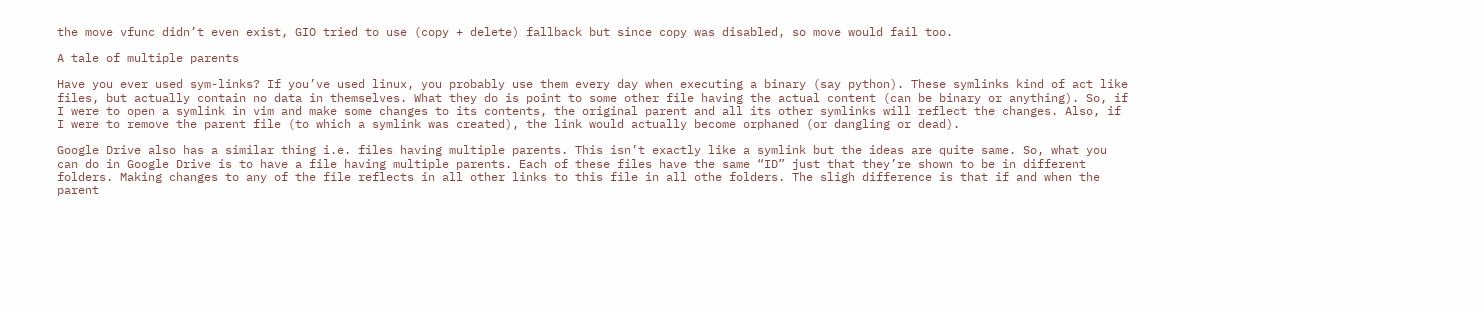the move vfunc didn’t even exist, GIO tried to use (copy + delete) fallback but since copy was disabled, so move would fail too.

A tale of multiple parents

Have you ever used sym-links? If you’ve used linux, you probably use them every day when executing a binary (say python). These symlinks kind of act like files, but actually contain no data in themselves. What they do is point to some other file having the actual content (can be binary or anything). So, if I were to open a symlink in vim and make some changes to its contents, the original parent and all its other symlinks will reflect the changes. Also, if I were to remove the parent file (to which a symlink was created), the link would actually become orphaned (or dangling or dead).

Google Drive also has a similar thing i.e. files having multiple parents. This isn’t exactly like a symlink but the ideas are quite same. So, what you can do in Google Drive is to have a file having multiple parents. Each of these files have the same “ID” just that they’re shown to be in different folders. Making changes to any of the file reflects in all other links to this file in all othe folders. The sligh difference is that if and when the parent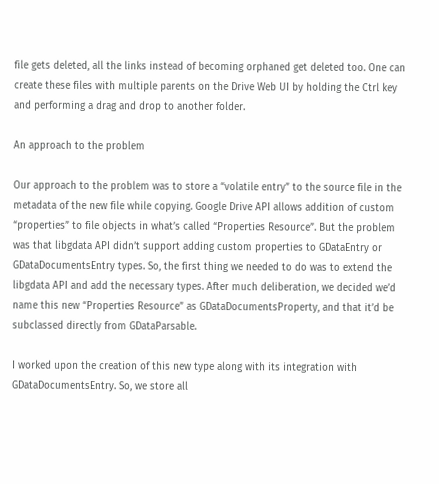file gets deleted, all the links instead of becoming orphaned get deleted too. One can create these files with multiple parents on the Drive Web UI by holding the Ctrl key and performing a drag and drop to another folder.

An approach to the problem

Our approach to the problem was to store a “volatile entry” to the source file in the metadata of the new file while copying. Google Drive API allows addition of custom “properties” to file objects in what’s called “Properties Resource”. But the problem was that libgdata API didn’t support adding custom properties to GDataEntry or GDataDocumentsEntry types. So, the first thing we needed to do was to extend the libgdata API and add the necessary types. After much deliberation, we decided we’d name this new “Properties Resource” as GDataDocumentsProperty, and that it’d be subclassed directly from GDataParsable.

I worked upon the creation of this new type along with its integration with GDataDocumentsEntry. So, we store all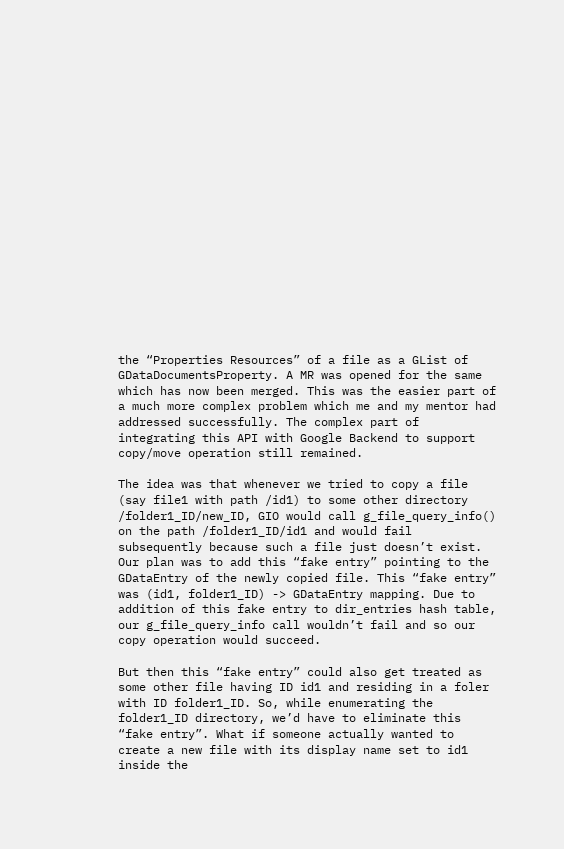the “Properties Resources” of a file as a GList of GDataDocumentsProperty. A MR was opened for the same which has now been merged. This was the easier part of a much more complex problem which me and my mentor had addressed successfully. The complex part of integrating this API with Google Backend to support copy/move operation still remained.

The idea was that whenever we tried to copy a file (say file1 with path /id1) to some other directory /folder1_ID/new_ID, GIO would call g_file_query_info() on the path /folder1_ID/id1 and would fail subsequently because such a file just doesn’t exist. Our plan was to add this “fake entry” pointing to the GDataEntry of the newly copied file. This “fake entry” was (id1, folder1_ID) -> GDataEntry mapping. Due to addition of this fake entry to dir_entries hash table, our g_file_query_info call wouldn’t fail and so our copy operation would succeed.

But then this “fake entry” could also get treated as some other file having ID id1 and residing in a foler with ID folder1_ID. So, while enumerating the folder1_ID directory, we’d have to eliminate this “fake entry”. What if someone actually wanted to create a new file with its display name set to id1 inside the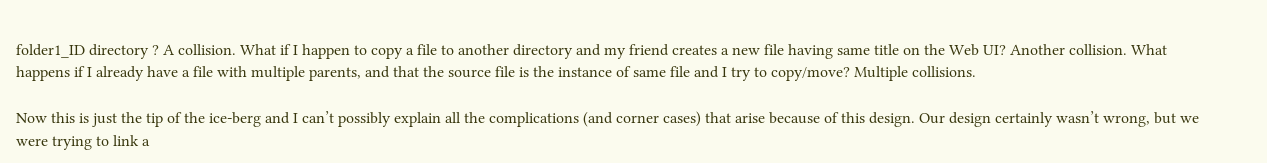folder1_ID directory ? A collision. What if I happen to copy a file to another directory and my friend creates a new file having same title on the Web UI? Another collision. What happens if I already have a file with multiple parents, and that the source file is the instance of same file and I try to copy/move? Multiple collisions.

Now this is just the tip of the ice-berg and I can’t possibly explain all the complications (and corner cases) that arise because of this design. Our design certainly wasn’t wrong, but we were trying to link a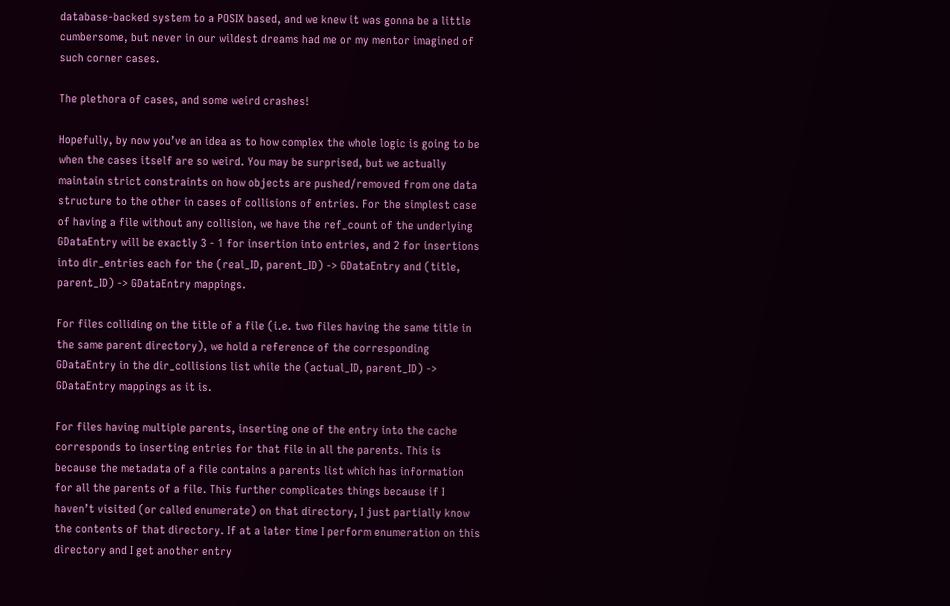database-backed system to a POSIX based, and we knew it was gonna be a little cumbersome, but never in our wildest dreams had me or my mentor imagined of such corner cases.

The plethora of cases, and some weird crashes!

Hopefully, by now you’ve an idea as to how complex the whole logic is going to be when the cases itself are so weird. You may be surprised, but we actually maintain strict constraints on how objects are pushed/removed from one data structure to the other in cases of collisions of entries. For the simplest case of having a file without any collision, we have the ref_count of the underlying GDataEntry will be exactly 3 - 1 for insertion into entries, and 2 for insertions into dir_entries each for the (real_ID, parent_ID) -> GDataEntry and (title, parent_ID) -> GDataEntry mappings.

For files colliding on the title of a file (i.e. two files having the same title in the same parent directory), we hold a reference of the corresponding GDataEntry in the dir_collisions list while the (actual_ID, parent_ID) -> GDataEntry mappings as it is.

For files having multiple parents, inserting one of the entry into the cache corresponds to inserting entries for that file in all the parents. This is because the metadata of a file contains a parents list which has information for all the parents of a file. This further complicates things because if I haven’t visited (or called enumerate) on that directory, I just partially know the contents of that directory. If at a later time I perform enumeration on this directory and I get another entry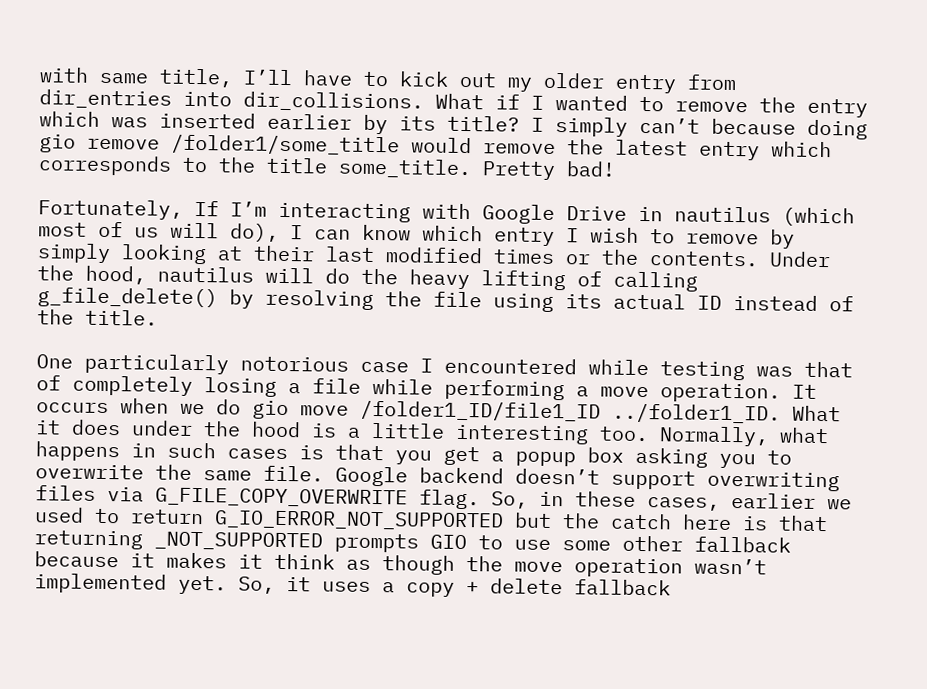with same title, I’ll have to kick out my older entry from dir_entries into dir_collisions. What if I wanted to remove the entry which was inserted earlier by its title? I simply can’t because doing gio remove /folder1/some_title would remove the latest entry which corresponds to the title some_title. Pretty bad!

Fortunately, If I’m interacting with Google Drive in nautilus (which most of us will do), I can know which entry I wish to remove by simply looking at their last modified times or the contents. Under the hood, nautilus will do the heavy lifting of calling g_file_delete() by resolving the file using its actual ID instead of the title.

One particularly notorious case I encountered while testing was that of completely losing a file while performing a move operation. It occurs when we do gio move /folder1_ID/file1_ID ../folder1_ID. What it does under the hood is a little interesting too. Normally, what happens in such cases is that you get a popup box asking you to overwrite the same file. Google backend doesn’t support overwriting files via G_FILE_COPY_OVERWRITE flag. So, in these cases, earlier we used to return G_IO_ERROR_NOT_SUPPORTED but the catch here is that returning _NOT_SUPPORTED prompts GIO to use some other fallback because it makes it think as though the move operation wasn’t implemented yet. So, it uses a copy + delete fallback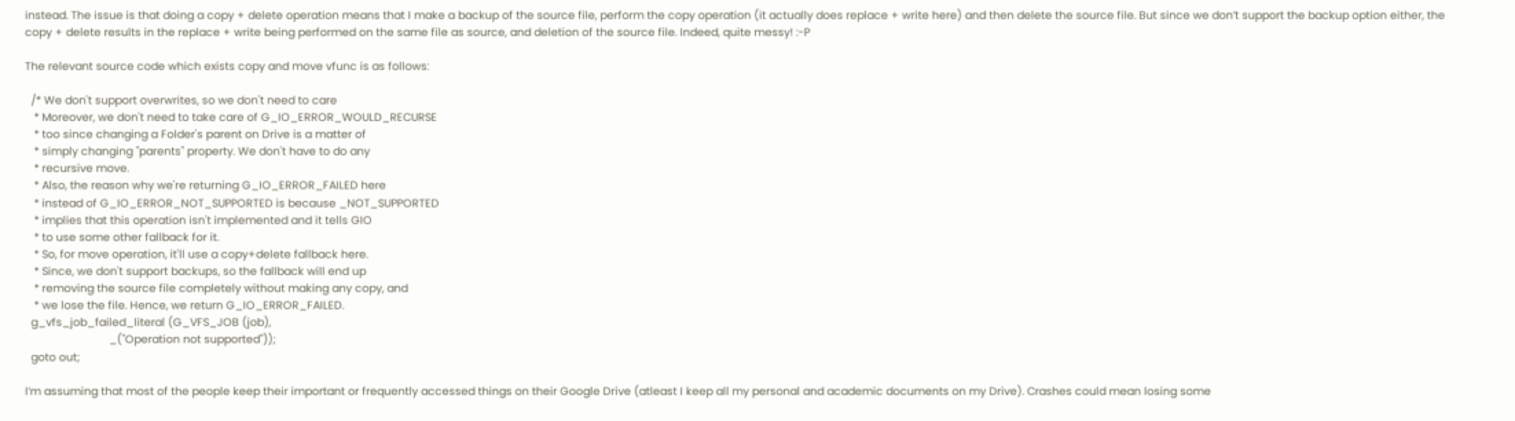instead. The issue is that doing a copy + delete operation means that I make a backup of the source file, perform the copy operation (it actually does replace + write here) and then delete the source file. But since we don’t support the backup option either, the copy + delete results in the replace + write being performed on the same file as source, and deletion of the source file. Indeed, quite messy! :-P

The relevant source code which exists copy and move vfunc is as follows:

  /* We don't support overwrites, so we don't need to care
   * Moreover, we don't need to take care of G_IO_ERROR_WOULD_RECURSE
   * too since changing a Folder's parent on Drive is a matter of
   * simply changing "parents" property. We don't have to do any
   * recursive move.
   * Also, the reason why we're returning G_IO_ERROR_FAILED here
   * instead of G_IO_ERROR_NOT_SUPPORTED is because _NOT_SUPPORTED
   * implies that this operation isn't implemented and it tells GIO
   * to use some other fallback for it.
   * So, for move operation, it'll use a copy+delete fallback here.
   * Since, we don't support backups, so the fallback will end up
   * removing the source file completely without making any copy, and
   * we lose the file. Hence, we return G_IO_ERROR_FAILED.
  g_vfs_job_failed_literal (G_VFS_JOB (job),
                            _("Operation not supported"));
  goto out;

I’m assuming that most of the people keep their important or frequently accessed things on their Google Drive (atleast I keep all my personal and academic documents on my Drive). Crashes could mean losing some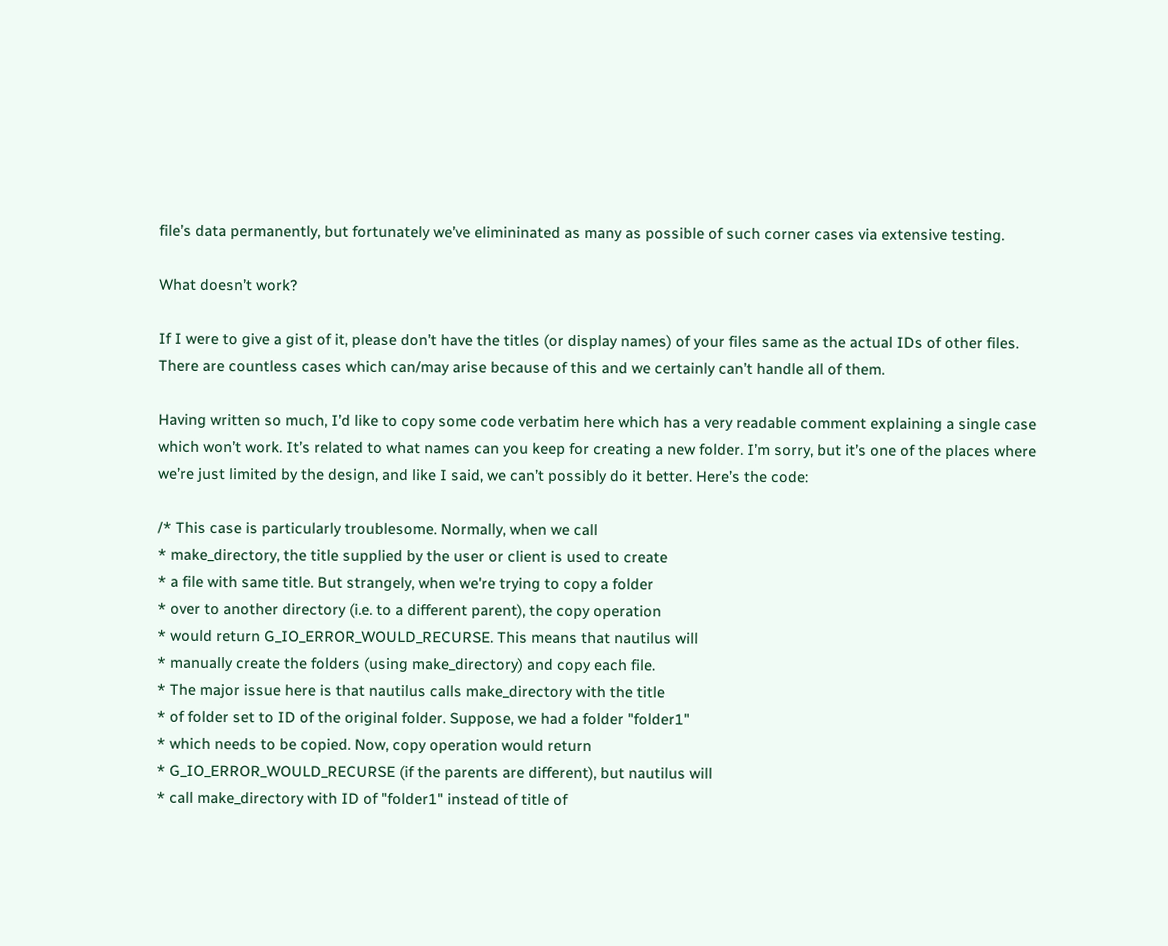file’s data permanently, but fortunately we’ve elimininated as many as possible of such corner cases via extensive testing.

What doesn’t work?

If I were to give a gist of it, please don’t have the titles (or display names) of your files same as the actual IDs of other files. There are countless cases which can/may arise because of this and we certainly can’t handle all of them.

Having written so much, I’d like to copy some code verbatim here which has a very readable comment explaining a single case which won’t work. It’s related to what names can you keep for creating a new folder. I’m sorry, but it’s one of the places where we’re just limited by the design, and like I said, we can’t possibly do it better. Here’s the code:

/* This case is particularly troublesome. Normally, when we call
* make_directory, the title supplied by the user or client is used to create
* a file with same title. But strangely, when we're trying to copy a folder
* over to another directory (i.e. to a different parent), the copy operation
* would return G_IO_ERROR_WOULD_RECURSE. This means that nautilus will
* manually create the folders (using make_directory) and copy each file.
* The major issue here is that nautilus calls make_directory with the title
* of folder set to ID of the original folder. Suppose, we had a folder "folder1"
* which needs to be copied. Now, copy operation would return
* G_IO_ERROR_WOULD_RECURSE (if the parents are different), but nautilus will
* call make_directory with ID of "folder1" instead of title of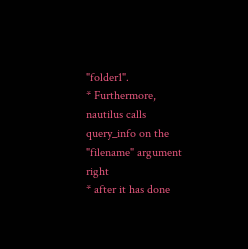"folder1".
* Furthermore, nautilus calls query_info on the "filename" argument right
* after it has done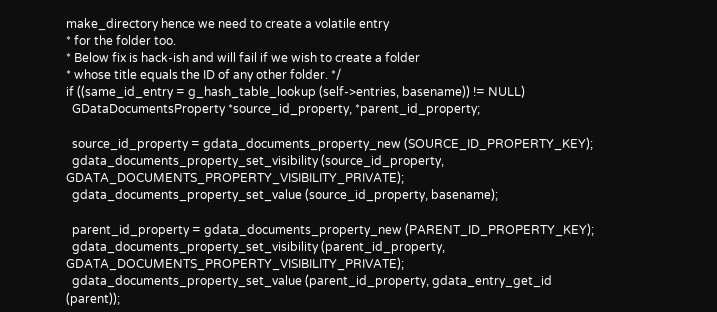make_directory hence we need to create a volatile entry
* for the folder too.
* Below fix is hack-ish and will fail if we wish to create a folder
* whose title equals the ID of any other folder. */
if ((same_id_entry = g_hash_table_lookup (self->entries, basename)) != NULL)
  GDataDocumentsProperty *source_id_property, *parent_id_property;

  source_id_property = gdata_documents_property_new (SOURCE_ID_PROPERTY_KEY);
  gdata_documents_property_set_visibility (source_id_property, GDATA_DOCUMENTS_PROPERTY_VISIBILITY_PRIVATE);
  gdata_documents_property_set_value (source_id_property, basename);

  parent_id_property = gdata_documents_property_new (PARENT_ID_PROPERTY_KEY);
  gdata_documents_property_set_visibility (parent_id_property, GDATA_DOCUMENTS_PROPERTY_VISIBILITY_PRIVATE);
  gdata_documents_property_set_value (parent_id_property, gdata_entry_get_id (parent));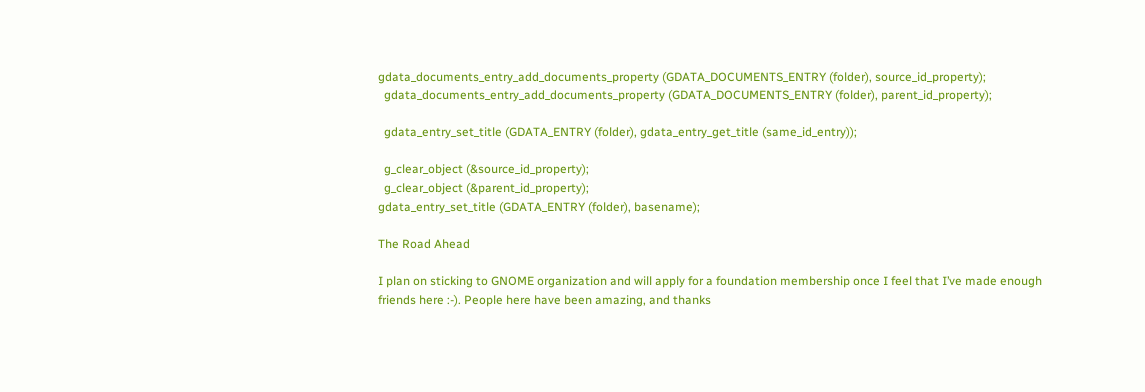gdata_documents_entry_add_documents_property (GDATA_DOCUMENTS_ENTRY (folder), source_id_property);
  gdata_documents_entry_add_documents_property (GDATA_DOCUMENTS_ENTRY (folder), parent_id_property);

  gdata_entry_set_title (GDATA_ENTRY (folder), gdata_entry_get_title (same_id_entry));

  g_clear_object (&source_id_property);
  g_clear_object (&parent_id_property);
gdata_entry_set_title (GDATA_ENTRY (folder), basename);

The Road Ahead

I plan on sticking to GNOME organization and will apply for a foundation membership once I feel that I’ve made enough friends here :-). People here have been amazing, and thanks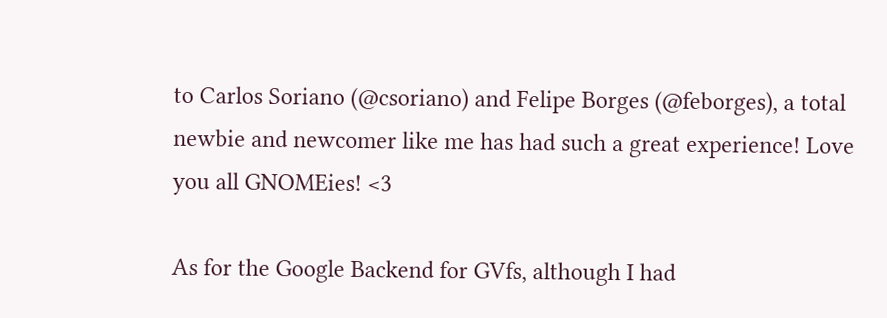to Carlos Soriano (@csoriano) and Felipe Borges (@feborges), a total newbie and newcomer like me has had such a great experience! Love you all GNOMEies! <3

As for the Google Backend for GVfs, although I had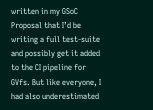written in my GSoC Proposal that I’d be writing a full test-suite and possibly get it added to the CI pipeline for GVfs. But like everyone, I had also underestimated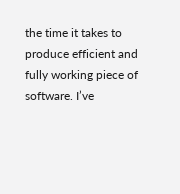the time it takes to produce efficient and fully working piece of software. I’ve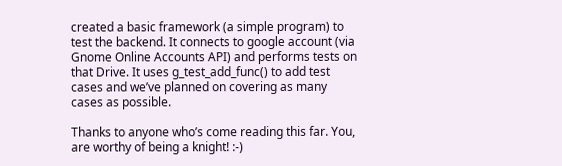created a basic framework (a simple program) to test the backend. It connects to google account (via Gnome Online Accounts API) and performs tests on that Drive. It uses g_test_add_func() to add test cases and we’ve planned on covering as many cases as possible.

Thanks to anyone who’s come reading this far. You, are worthy of being a knight! :-)